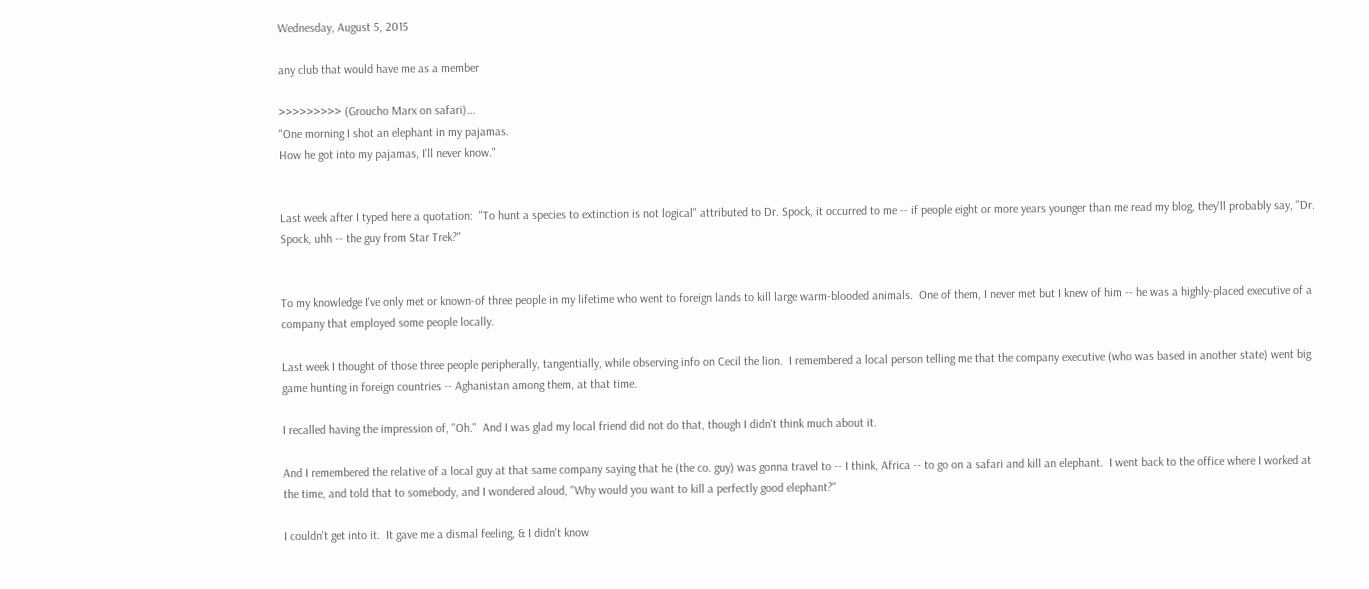Wednesday, August 5, 2015

any club that would have me as a member

>>>>>>>>> (Groucho Marx on safari)...
"One morning I shot an elephant in my pajamas.
How he got into my pajamas, I'll never know."


Last week after I typed here a quotation:  "To hunt a species to extinction is not logical" attributed to Dr. Spock, it occurred to me -- if people eight or more years younger than me read my blog, they'll probably say, "Dr. Spock, uhh -- the guy from Star Trek?"


To my knowledge I've only met or known-of three people in my lifetime who went to foreign lands to kill large warm-blooded animals.  One of them, I never met but I knew of him -- he was a highly-placed executive of a company that employed some people locally.

Last week I thought of those three people peripherally, tangentially, while observing info on Cecil the lion.  I remembered a local person telling me that the company executive (who was based in another state) went big game hunting in foreign countries -- Aghanistan among them, at that time.

I recalled having the impression of, "Oh."  And I was glad my local friend did not do that, though I didn't think much about it.

And I remembered the relative of a local guy at that same company saying that he (the co. guy) was gonna travel to -- I think, Africa -- to go on a safari and kill an elephant.  I went back to the office where I worked at the time, and told that to somebody, and I wondered aloud, "Why would you want to kill a perfectly good elephant?"

I couldn't get into it.  It gave me a dismal feeling, & I didn't know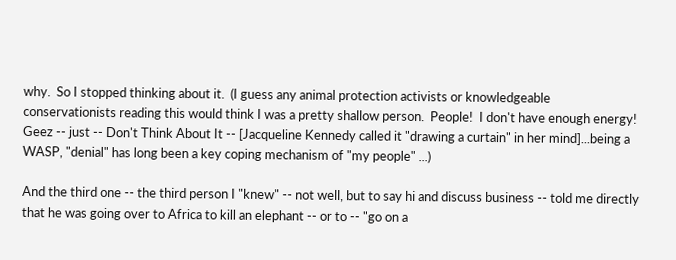why.  So I stopped thinking about it.  (I guess any animal protection activists or knowledgeable conservationists reading this would think I was a pretty shallow person.  People!  I don't have enough energy!  Geez -- just -- Don't Think About It -- [Jacqueline Kennedy called it "drawing a curtain" in her mind]...being a WASP, "denial" has long been a key coping mechanism of "my people" ...)

And the third one -- the third person I "knew" -- not well, but to say hi and discuss business -- told me directly that he was going over to Africa to kill an elephant -- or to -- "go on a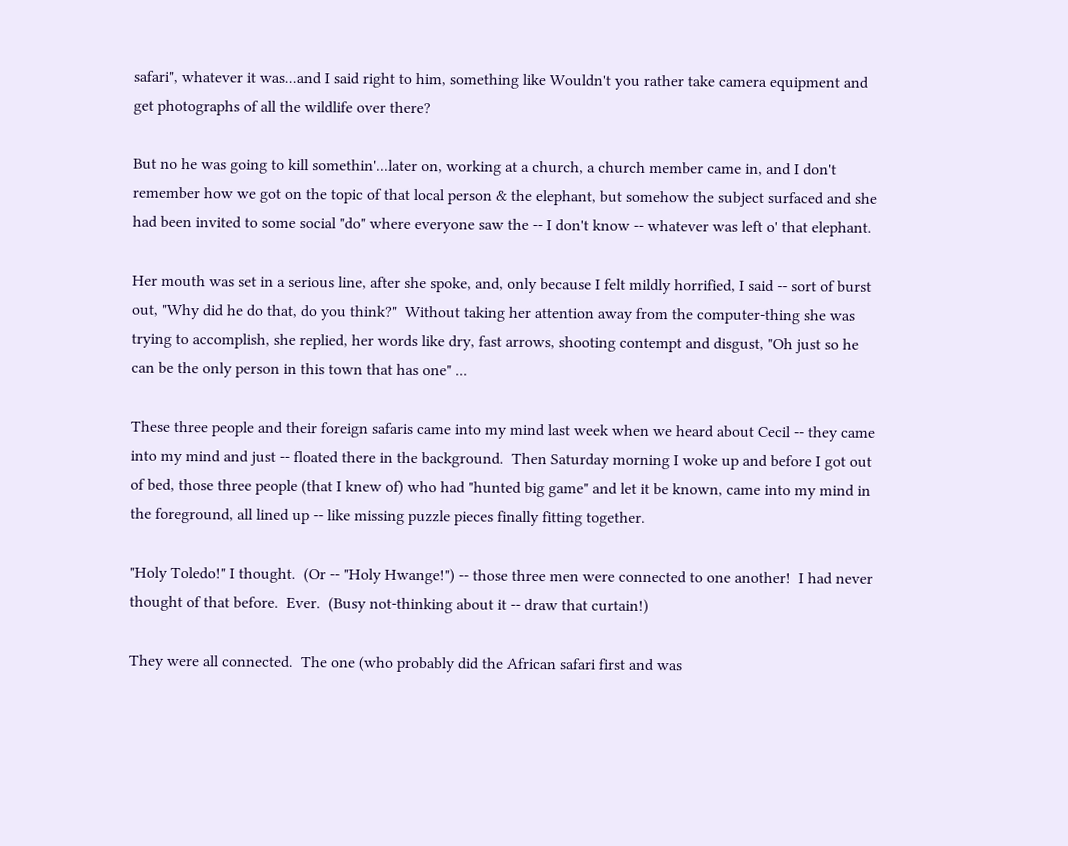safari", whatever it was...and I said right to him, something like Wouldn't you rather take camera equipment and get photographs of all the wildlife over there?

But no he was going to kill somethin'...later on, working at a church, a church member came in, and I don't remember how we got on the topic of that local person & the elephant, but somehow the subject surfaced and she had been invited to some social "do" where everyone saw the -- I don't know -- whatever was left o' that elephant.

Her mouth was set in a serious line, after she spoke, and, only because I felt mildly horrified, I said -- sort of burst out, "Why did he do that, do you think?"  Without taking her attention away from the computer-thing she was trying to accomplish, she replied, her words like dry, fast arrows, shooting contempt and disgust, "Oh just so he can be the only person in this town that has one" ...

These three people and their foreign safaris came into my mind last week when we heard about Cecil -- they came into my mind and just -- floated there in the background.  Then Saturday morning I woke up and before I got out of bed, those three people (that I knew of) who had "hunted big game" and let it be known, came into my mind in the foreground, all lined up -- like missing puzzle pieces finally fitting together.

"Holy Toledo!" I thought.  (Or -- "Holy Hwange!") -- those three men were connected to one another!  I had never thought of that before.  Ever.  (Busy not-thinking about it -- draw that curtain!)

They were all connected.  The one (who probably did the African safari first and was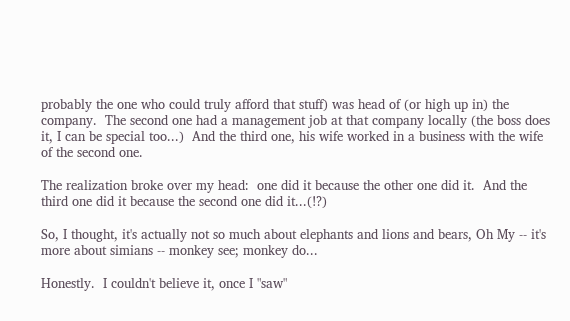probably the one who could truly afford that stuff) was head of (or high up in) the company.  The second one had a management job at that company locally (the boss does it, I can be special too...)  And the third one, his wife worked in a business with the wife of the second one.

The realization broke over my head:  one did it because the other one did it.  And the third one did it because the second one did it...(!?)

So, I thought, it's actually not so much about elephants and lions and bears, Oh My -- it's more about simians -- monkey see; monkey do...

Honestly.  I couldn't believe it, once I "saw"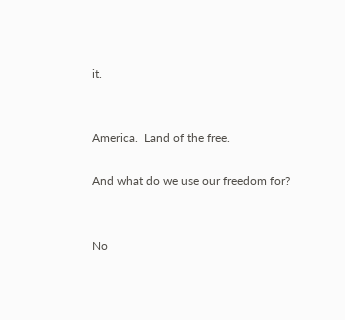it.


America.  Land of the free.

And what do we use our freedom for?


No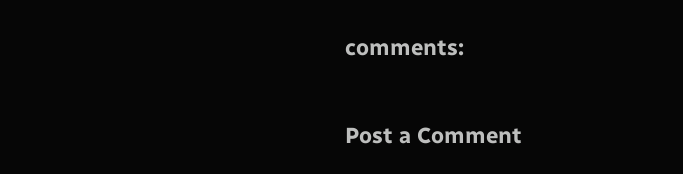comments:

Post a Comment